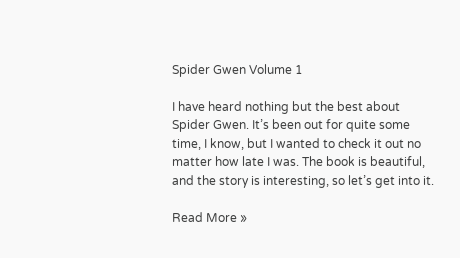Spider Gwen Volume 1

I have heard nothing but the best about Spider Gwen. It’s been out for quite some time, I know, but I wanted to check it out no matter how late I was. The book is beautiful, and the story is interesting, so let’s get into it.

Read More »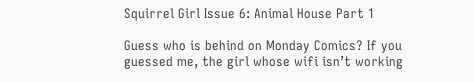Squirrel Girl Issue 6: Animal House Part 1

Guess who is behind on Monday Comics? If you guessed me, the girl whose wifi isn’t working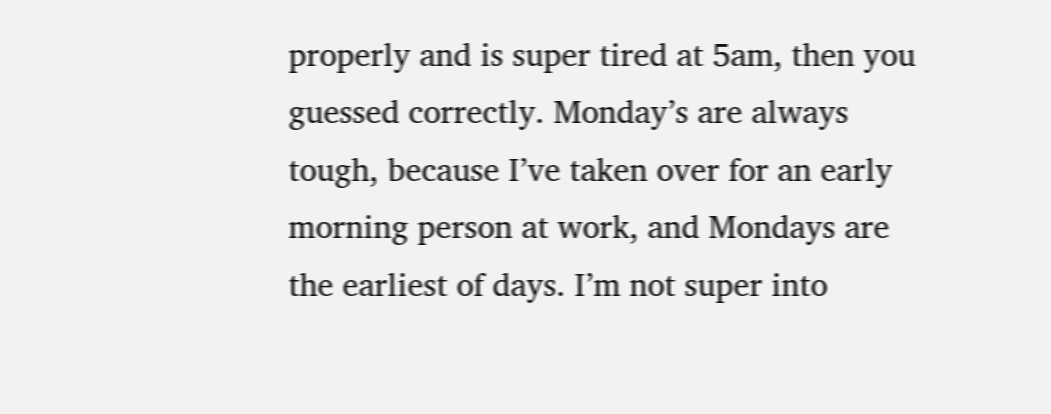properly and is super tired at 5am, then you guessed correctly. Monday’s are always tough, because I’ve taken over for an early morning person at work, and Mondays are the earliest of days. I’m not super into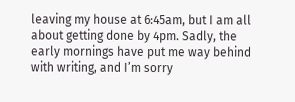leaving my house at 6:45am, but I am all about getting done by 4pm. Sadly, the early mornings have put me way behind with writing, and I’m sorry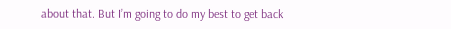about that. But I’m going to do my best to get back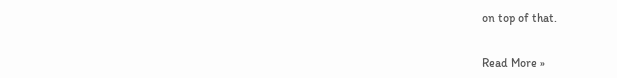on top of that.


Read More »